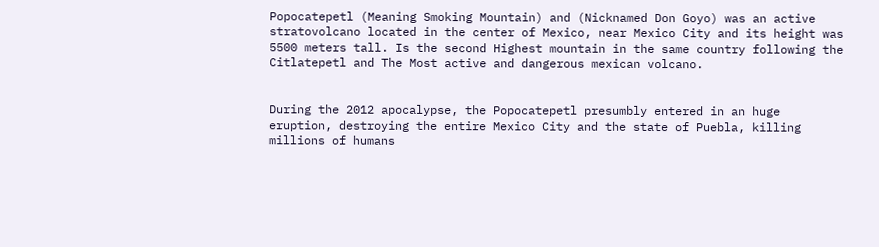Popocatepetl (Meaning Smoking Mountain) and (Nicknamed Don Goyo) was an active stratovolcano located in the center of Mexico, near Mexico City and its height was 5500 meters tall. Is the second Highest mountain in the same country following the Citlatepetl and The Most active and dangerous mexican volcano.


During the 2012 apocalypse, the Popocatepetl presumbly entered in an huge eruption, destroying the entire Mexico City and the state of Puebla, killing millions of humans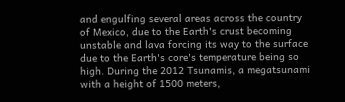and engulfing several areas across the country of Mexico, due to the Earth's crust becoming unstable and lava forcing its way to the surface due to the Earth's core's temperature being so high. During the 2012 Tsunamis, a megatsunami with a height of 1500 meters,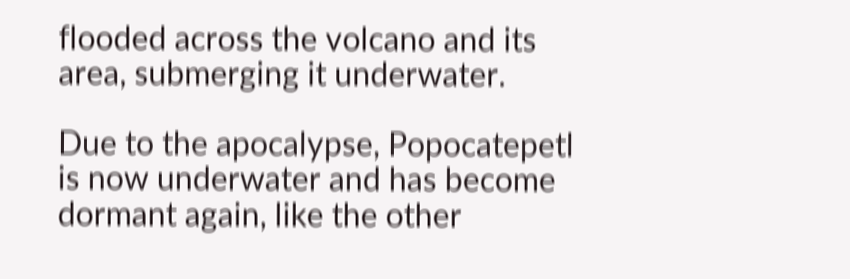flooded across the volcano and its area, submerging it underwater.

Due to the apocalypse, Popocatepetl is now underwater and has become dormant again, like the other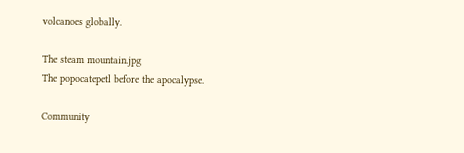volcanoes globally.

The steam mountain.jpg
The popocatepetl before the apocalypse.

Community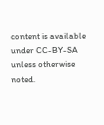content is available under CC-BY-SA unless otherwise noted.